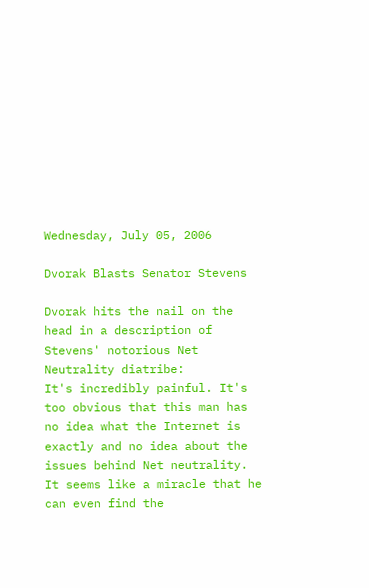Wednesday, July 05, 2006

Dvorak Blasts Senator Stevens

Dvorak hits the nail on the head in a description of Stevens' notorious Net Neutrality diatribe:
It's incredibly painful. It's too obvious that this man has no idea what the Internet is exactly and no idea about the issues behind Net neutrality. It seems like a miracle that he can even find the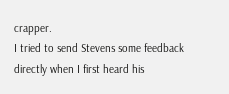crapper.
I tried to send Stevens some feedback directly when I first heard his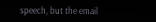speech, but the email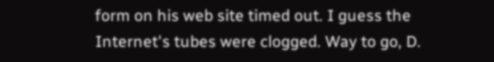form on his web site timed out. I guess the Internet's tubes were clogged. Way to go, D.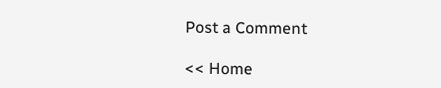Post a Comment

<< Home